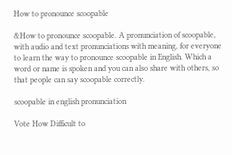How to pronounce scoopable

&How to pronounce scoopable. A pronunciation of scoopable, with audio and text pronunciations with meaning, for everyone to learn the way to pronounce scoopable in English. Which a word or name is spoken and you can also share with others, so that people can say scoopable correctly.

scoopable in english pronunciation

Vote How Difficult to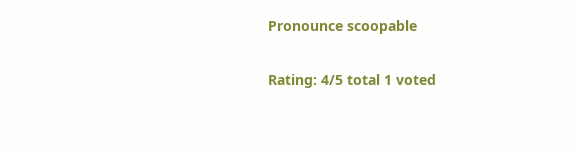Pronounce scoopable

Rating: 4/5 total 1 voted